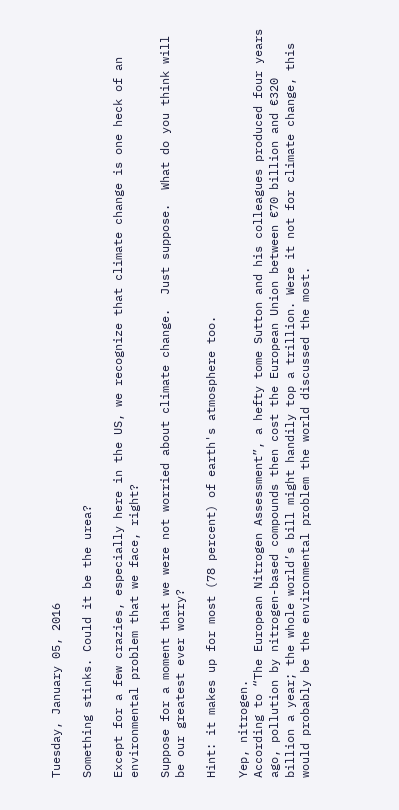Tuesday, January 05, 2016

Something stinks. Could it be the urea?

Except for a few crazies, especially here in the US, we recognize that climate change is one heck of an environmental problem that we face, right?

Suppose for a moment that we were not worried about climate change.  Just suppose.  What do you think will be our greatest ever worry?

Hint: it makes up for most (78 percent) of earth's atmosphere too.

Yep, nitrogen.
According to “The European Nitrogen Assessment”, a hefty tome Sutton and his colleagues produced four years ago, pollution by nitrogen-based compounds then cost the European Union between €70 billion and €320 billion a year; the whole world’s bill might handily top a trillion. Were it not for climate change, this would probably be the environmental problem the world discussed the most.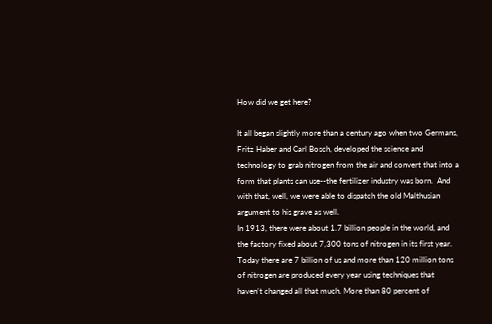How did we get here?

It all began slightly more than a century ago when two Germans, Fritz Haber and Carl Bosch, developed the science and technology to grab nitrogen from the air and convert that into a form that plants can use--the fertilizer industry was born.  And with that, well, we were able to dispatch the old Malthusian argument to his grave as well.
In 1913, there were about 1.7 billion people in the world, and the factory fixed about 7,300 tons of nitrogen in its first year. Today there are 7 billion of us and more than 120 million tons of nitrogen are produced every year using techniques that haven’t changed all that much. More than 80 percent of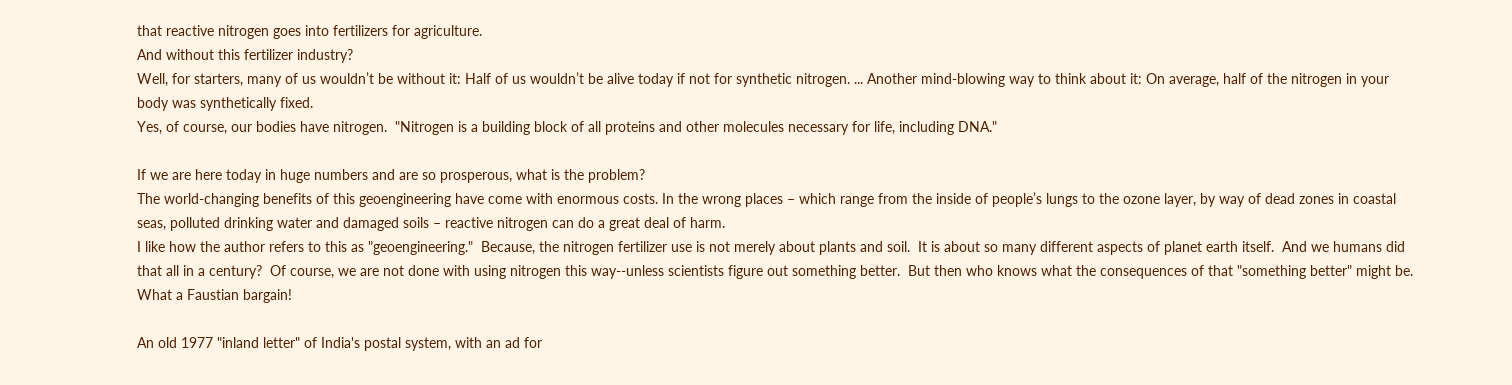that reactive nitrogen goes into fertilizers for agriculture.
And without this fertilizer industry?
Well, for starters, many of us wouldn’t be without it: Half of us wouldn’t be alive today if not for synthetic nitrogen. ... Another mind-blowing way to think about it: On average, half of the nitrogen in your body was synthetically fixed.
Yes, of course, our bodies have nitrogen.  "Nitrogen is a building block of all proteins and other molecules necessary for life, including DNA."

If we are here today in huge numbers and are so prosperous, what is the problem?
The world-changing benefits of this geoengineering have come with enormous costs. In the wrong places – which range from the inside of people’s lungs to the ozone layer, by way of dead zones in coastal seas, polluted drinking water and damaged soils – reactive nitrogen can do a great deal of harm.
I like how the author refers to this as "geoengineering."  Because, the nitrogen fertilizer use is not merely about plants and soil.  It is about so many different aspects of planet earth itself.  And we humans did that all in a century?  Of course, we are not done with using nitrogen this way--unless scientists figure out something better.  But then who knows what the consequences of that "something better" might be.  What a Faustian bargain!

An old 1977 "inland letter" of India's postal system, with an ad for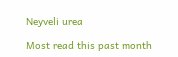Neyveli urea

Most read this past month